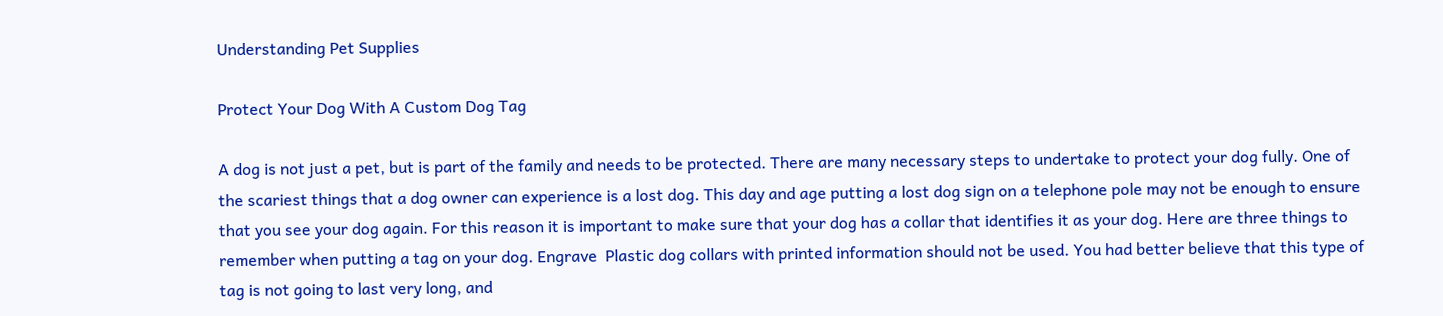Understanding Pet Supplies

Protect Your Dog With A Custom Dog Tag

A dog is not just a pet, but is part of the family and needs to be protected. There are many necessary steps to undertake to protect your dog fully. One of the scariest things that a dog owner can experience is a lost dog. This day and age putting a lost dog sign on a telephone pole may not be enough to ensure that you see your dog again. For this reason it is important to make sure that your dog has a collar that identifies it as your dog. Here are three things to remember when putting a tag on your dog. Engrave  Plastic dog collars with printed information should not be used. You had better believe that this type of tag is not going to last very long, and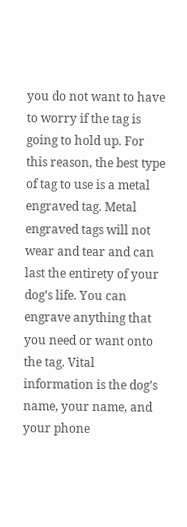you do not want to have to worry if the tag is going to hold up. For this reason, the best type of tag to use is a metal engraved tag. Metal engraved tags will not wear and tear and can last the entirety of your dog’s life. You can engrave anything that you need or want onto the tag. Vital information is the dog’s name, your name, and your phone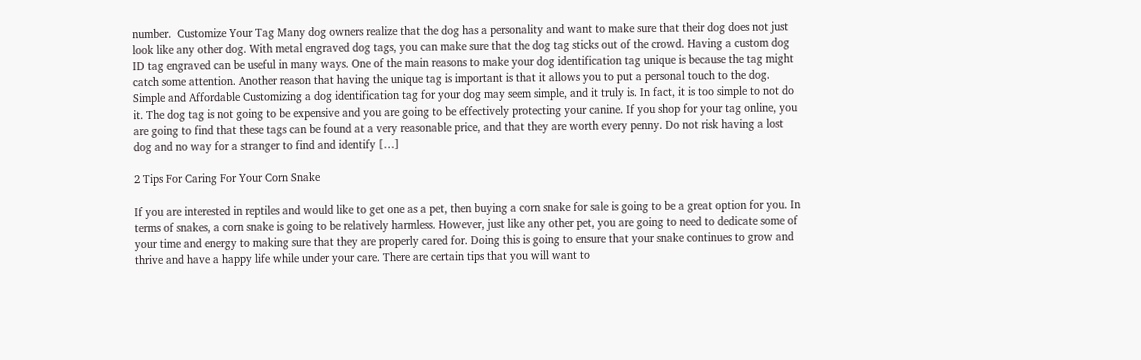number.  Customize Your Tag Many dog owners realize that the dog has a personality and want to make sure that their dog does not just look like any other dog. With metal engraved dog tags, you can make sure that the dog tag sticks out of the crowd. Having a custom dog ID tag engraved can be useful in many ways. One of the main reasons to make your dog identification tag unique is because the tag might catch some attention. Another reason that having the unique tag is important is that it allows you to put a personal touch to the dog. Simple and Affordable Customizing a dog identification tag for your dog may seem simple, and it truly is. In fact, it is too simple to not do it. The dog tag is not going to be expensive and you are going to be effectively protecting your canine. If you shop for your tag online, you are going to find that these tags can be found at a very reasonable price, and that they are worth every penny. Do not risk having a lost dog and no way for a stranger to find and identify […]

2 Tips For Caring For Your Corn Snake

If you are interested in reptiles and would like to get one as a pet, then buying a corn snake for sale is going to be a great option for you. In terms of snakes, a corn snake is going to be relatively harmless. However, just like any other pet, you are going to need to dedicate some of your time and energy to making sure that they are properly cared for. Doing this is going to ensure that your snake continues to grow and thrive and have a happy life while under your care. There are certain tips that you will want to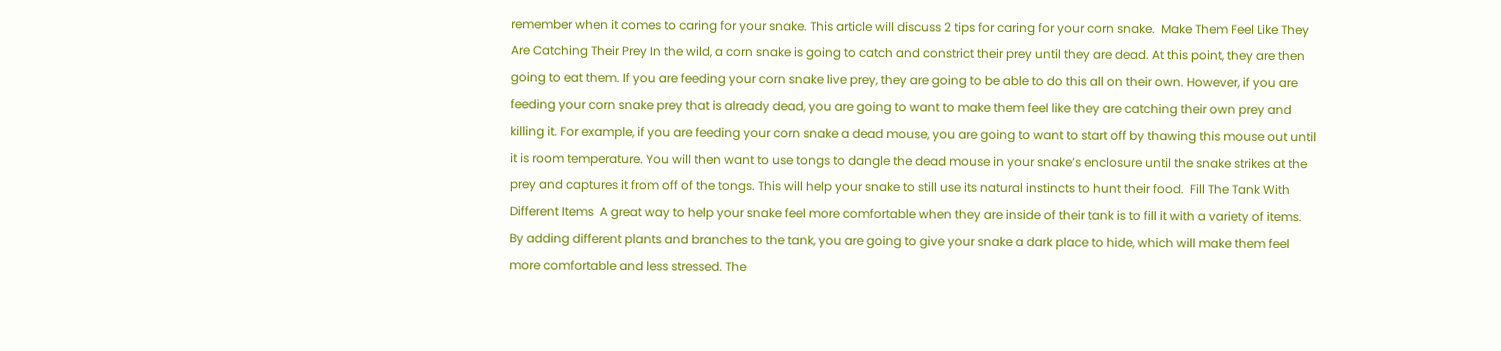remember when it comes to caring for your snake. This article will discuss 2 tips for caring for your corn snake.  Make Them Feel Like They Are Catching Their Prey In the wild, a corn snake is going to catch and constrict their prey until they are dead. At this point, they are then going to eat them. If you are feeding your corn snake live prey, they are going to be able to do this all on their own. However, if you are feeding your corn snake prey that is already dead, you are going to want to make them feel like they are catching their own prey and killing it. For example, if you are feeding your corn snake a dead mouse, you are going to want to start off by thawing this mouse out until it is room temperature. You will then want to use tongs to dangle the dead mouse in your snake’s enclosure until the snake strikes at the prey and captures it from off of the tongs. This will help your snake to still use its natural instincts to hunt their food.  Fill The Tank With Different Items  A great way to help your snake feel more comfortable when they are inside of their tank is to fill it with a variety of items. By adding different plants and branches to the tank, you are going to give your snake a dark place to hide, which will make them feel more comfortable and less stressed. The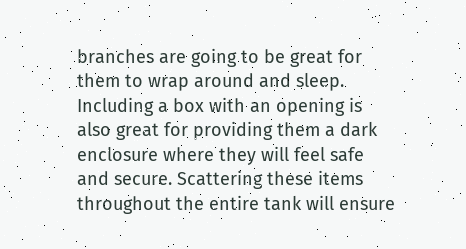branches are going to be great for them to wrap around and sleep. Including a box with an opening is also great for providing them a dark enclosure where they will feel safe and secure. Scattering these items throughout the entire tank will ensure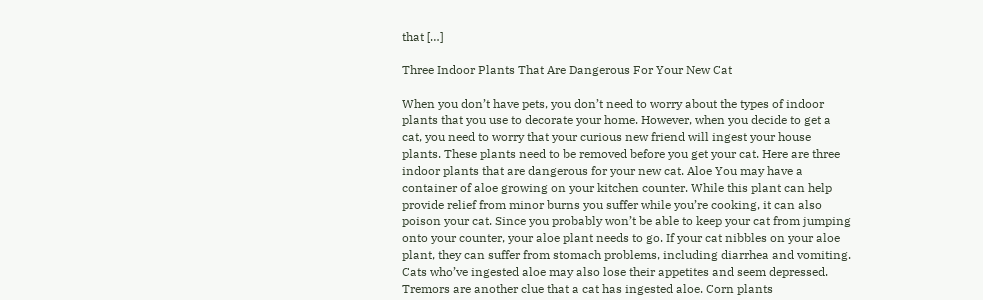that […]

Three Indoor Plants That Are Dangerous For Your New Cat

When you don’t have pets, you don’t need to worry about the types of indoor plants that you use to decorate your home. However, when you decide to get a cat, you need to worry that your curious new friend will ingest your house plants. These plants need to be removed before you get your cat. Here are three indoor plants that are dangerous for your new cat. Aloe You may have a container of aloe growing on your kitchen counter. While this plant can help provide relief from minor burns you suffer while you’re cooking, it can also poison your cat. Since you probably won’t be able to keep your cat from jumping onto your counter, your aloe plant needs to go. If your cat nibbles on your aloe plant, they can suffer from stomach problems, including diarrhea and vomiting. Cats who’ve ingested aloe may also lose their appetites and seem depressed. Tremors are another clue that a cat has ingested aloe. Corn plants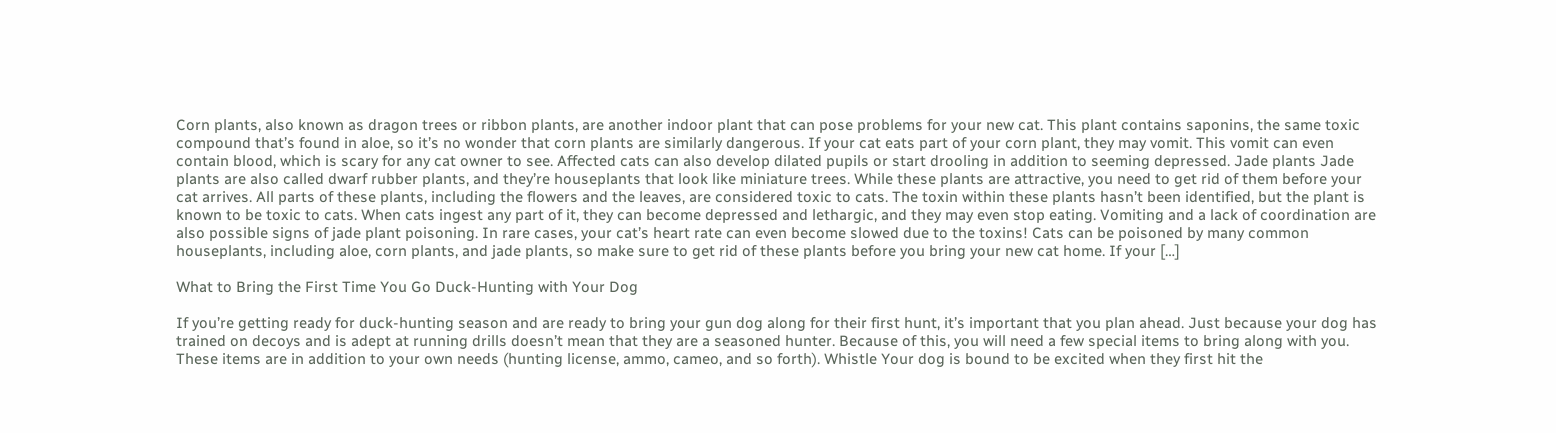Corn plants, also known as dragon trees or ribbon plants, are another indoor plant that can pose problems for your new cat. This plant contains saponins, the same toxic compound that’s found in aloe, so it’s no wonder that corn plants are similarly dangerous. If your cat eats part of your corn plant, they may vomit. This vomit can even contain blood, which is scary for any cat owner to see. Affected cats can also develop dilated pupils or start drooling in addition to seeming depressed. Jade plants Jade plants are also called dwarf rubber plants, and they’re houseplants that look like miniature trees. While these plants are attractive, you need to get rid of them before your cat arrives. All parts of these plants, including the flowers and the leaves, are considered toxic to cats. The toxin within these plants hasn’t been identified, but the plant is known to be toxic to cats. When cats ingest any part of it, they can become depressed and lethargic, and they may even stop eating. Vomiting and a lack of coordination are also possible signs of jade plant poisoning. In rare cases, your cat’s heart rate can even become slowed due to the toxins! Cats can be poisoned by many common houseplants, including aloe, corn plants, and jade plants, so make sure to get rid of these plants before you bring your new cat home. If your […]

What to Bring the First Time You Go Duck-Hunting with Your Dog

If you’re getting ready for duck-hunting season and are ready to bring your gun dog along for their first hunt, it’s important that you plan ahead. Just because your dog has trained on decoys and is adept at running drills doesn’t mean that they are a seasoned hunter. Because of this, you will need a few special items to bring along with you. These items are in addition to your own needs (hunting license, ammo, cameo, and so forth). Whistle Your dog is bound to be excited when they first hit the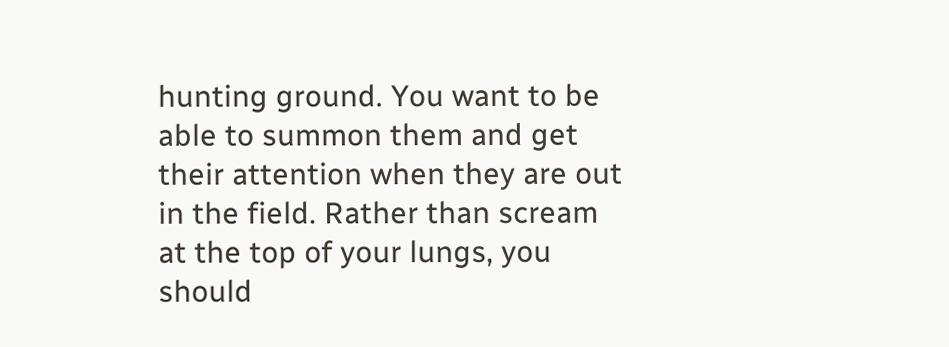hunting ground. You want to be able to summon them and get their attention when they are out in the field. Rather than scream at the top of your lungs, you should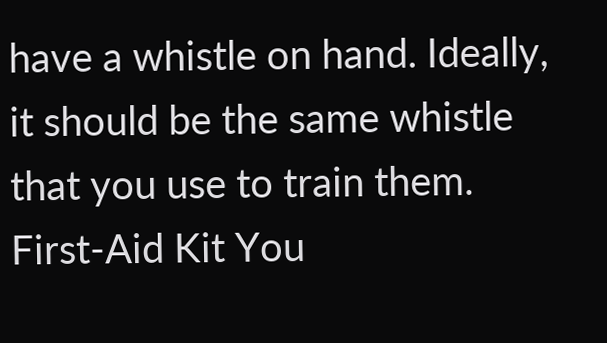have a whistle on hand. Ideally, it should be the same whistle that you use to train them. First-Aid Kit You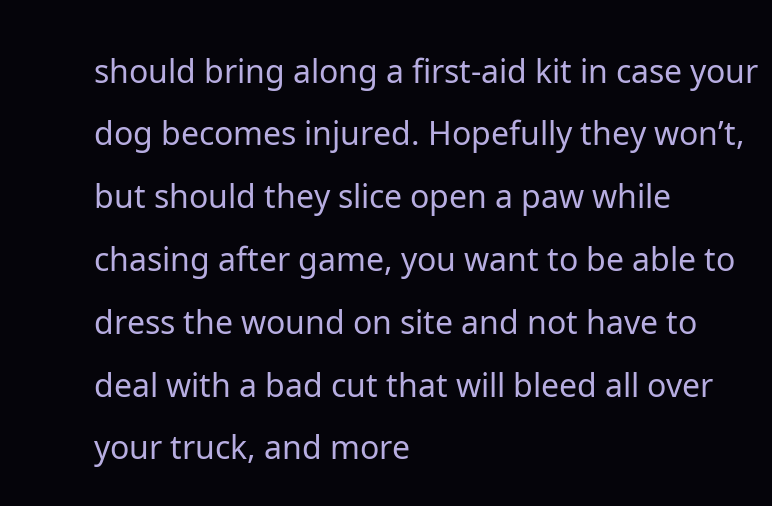should bring along a first-aid kit in case your dog becomes injured. Hopefully they won’t, but should they slice open a paw while chasing after game, you want to be able to dress the wound on site and not have to deal with a bad cut that will bleed all over your truck, and more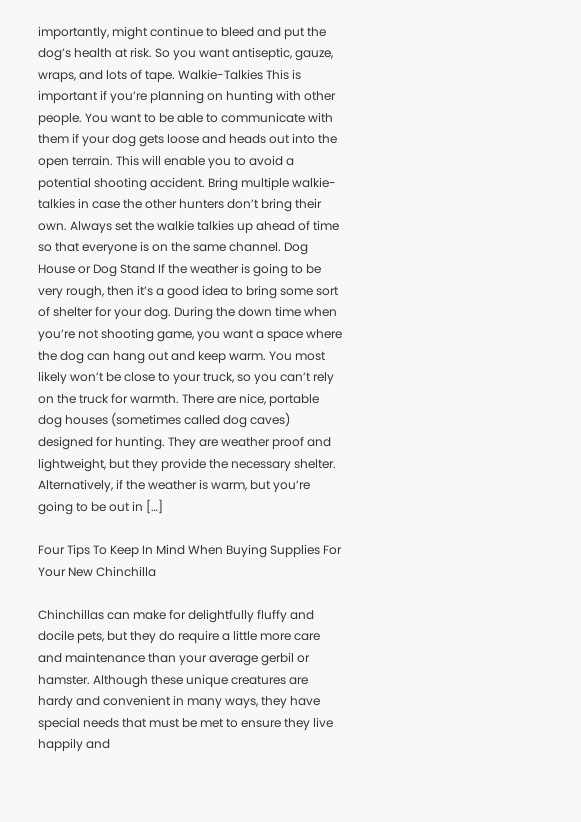importantly, might continue to bleed and put the dog’s health at risk. So you want antiseptic, gauze, wraps, and lots of tape. Walkie-Talkies This is important if you’re planning on hunting with other people. You want to be able to communicate with them if your dog gets loose and heads out into the open terrain. This will enable you to avoid a potential shooting accident. Bring multiple walkie-talkies in case the other hunters don’t bring their own. Always set the walkie talkies up ahead of time so that everyone is on the same channel. Dog House or Dog Stand If the weather is going to be very rough, then it’s a good idea to bring some sort of shelter for your dog. During the down time when you’re not shooting game, you want a space where the dog can hang out and keep warm. You most likely won’t be close to your truck, so you can’t rely on the truck for warmth. There are nice, portable dog houses (sometimes called dog caves) designed for hunting. They are weather proof and lightweight, but they provide the necessary shelter. Alternatively, if the weather is warm, but you’re going to be out in […]

Four Tips To Keep In Mind When Buying Supplies For Your New Chinchilla

Chinchillas can make for delightfully fluffy and docile pets, but they do require a little more care and maintenance than your average gerbil or hamster. Although these unique creatures are hardy and convenient in many ways, they have special needs that must be met to ensure they live happily and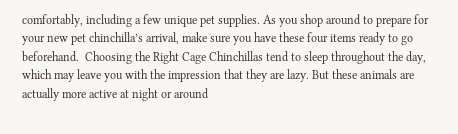comfortably, including a few unique pet supplies. As you shop around to prepare for your new pet chinchilla’s arrival, make sure you have these four items ready to go beforehand.  Choosing the Right Cage Chinchillas tend to sleep throughout the day, which may leave you with the impression that they are lazy. But these animals are actually more active at night or around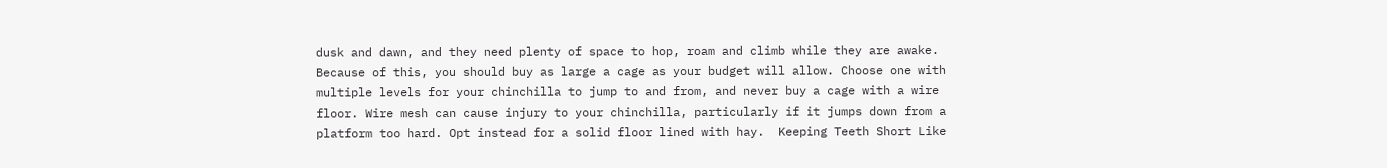dusk and dawn, and they need plenty of space to hop, roam and climb while they are awake. Because of this, you should buy as large a cage as your budget will allow. Choose one with multiple levels for your chinchilla to jump to and from, and never buy a cage with a wire floor. Wire mesh can cause injury to your chinchilla, particularly if it jumps down from a platform too hard. Opt instead for a solid floor lined with hay.  Keeping Teeth Short Like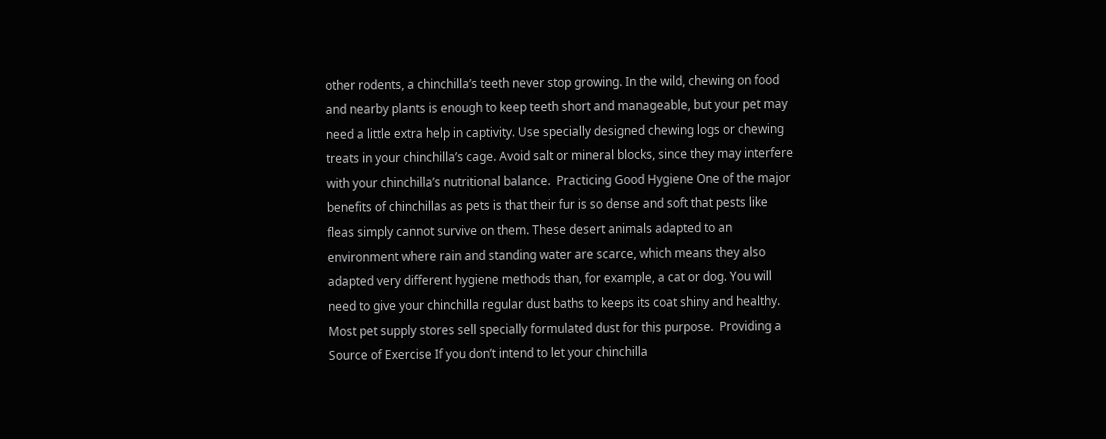other rodents, a chinchilla’s teeth never stop growing. In the wild, chewing on food and nearby plants is enough to keep teeth short and manageable, but your pet may need a little extra help in captivity. Use specially designed chewing logs or chewing treats in your chinchilla’s cage. Avoid salt or mineral blocks, since they may interfere with your chinchilla’s nutritional balance.  Practicing Good Hygiene One of the major benefits of chinchillas as pets is that their fur is so dense and soft that pests like fleas simply cannot survive on them. These desert animals adapted to an environment where rain and standing water are scarce, which means they also adapted very different hygiene methods than, for example, a cat or dog. You will need to give your chinchilla regular dust baths to keeps its coat shiny and healthy. Most pet supply stores sell specially formulated dust for this purpose.  Providing a Source of Exercise If you don’t intend to let your chinchilla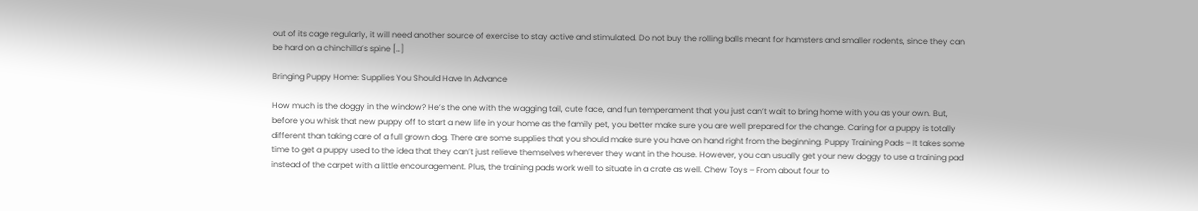out of its cage regularly, it will need another source of exercise to stay active and stimulated. Do not buy the rolling balls meant for hamsters and smaller rodents, since they can be hard on a chinchilla’s spine […]

Bringing Puppy Home: Supplies You Should Have In Advance

How much is the doggy in the window? He’s the one with the wagging tail, cute face, and fun temperament that you just can’t wait to bring home with you as your own. But, before you whisk that new puppy off to start a new life in your home as the family pet, you better make sure you are well prepared for the change. Caring for a puppy is totally different than taking care of a full grown dog. There are some supplies that you should make sure you have on hand right from the beginning. Puppy Training Pads – It takes some time to get a puppy used to the idea that they can’t just relieve themselves wherever they want in the house. However, you can usually get your new doggy to use a training pad instead of the carpet with a little encouragement. Plus, the training pads work well to situate in a crate as well. Chew Toys – From about four to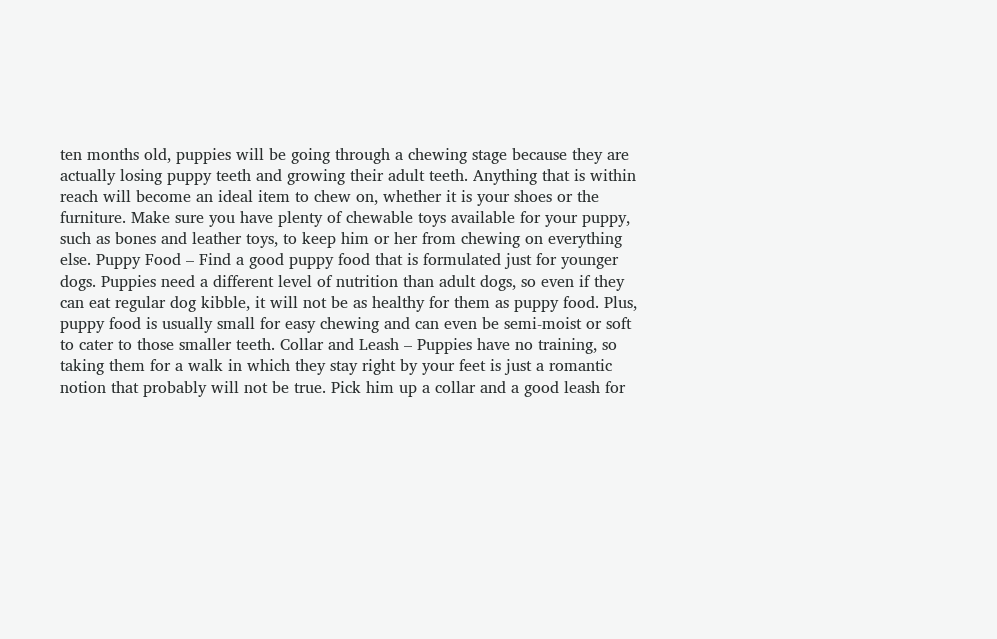ten months old, puppies will be going through a chewing stage because they are actually losing puppy teeth and growing their adult teeth. Anything that is within reach will become an ideal item to chew on, whether it is your shoes or the furniture. Make sure you have plenty of chewable toys available for your puppy, such as bones and leather toys, to keep him or her from chewing on everything else. Puppy Food – Find a good puppy food that is formulated just for younger dogs. Puppies need a different level of nutrition than adult dogs, so even if they can eat regular dog kibble, it will not be as healthy for them as puppy food. Plus, puppy food is usually small for easy chewing and can even be semi-moist or soft to cater to those smaller teeth. Collar and Leash – Puppies have no training, so taking them for a walk in which they stay right by your feet is just a romantic notion that probably will not be true. Pick him up a collar and a good leash for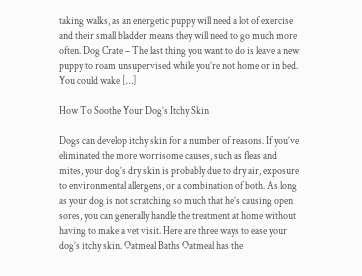taking walks, as an energetic puppy will need a lot of exercise and their small bladder means they will need to go much more often. Dog Crate – The last thing you want to do is leave a new puppy to roam unsupervised while you’re not home or in bed. You could wake […]

How To Soothe Your Dog’s Itchy Skin

Dogs can develop itchy skin for a number of reasons. If you’ve eliminated the more worrisome causes, such as fleas and mites, your dog’s dry skin is probably due to dry air, exposure to environmental allergens, or a combination of both. As long as your dog is not scratching so much that he’s causing open sores, you can generally handle the treatment at home without having to make a vet visit. Here are three ways to ease your dog’s itchy skin. Oatmeal Baths Oatmeal has the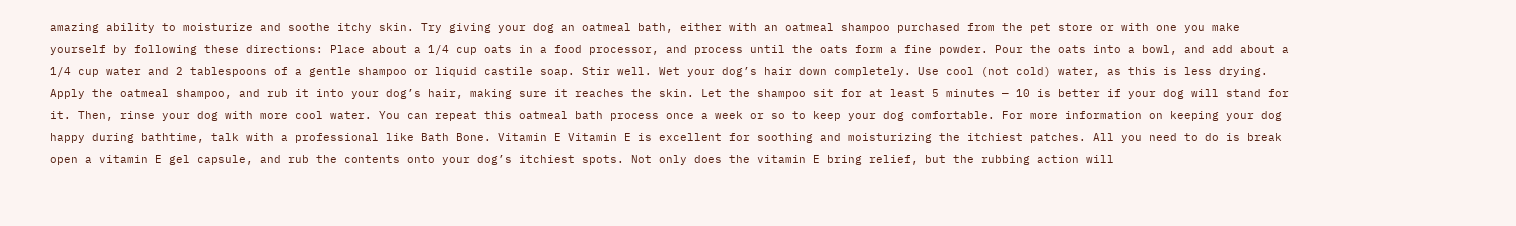amazing ability to moisturize and soothe itchy skin. Try giving your dog an oatmeal bath, either with an oatmeal shampoo purchased from the pet store or with one you make yourself by following these directions: Place about a 1/4 cup oats in a food processor, and process until the oats form a fine powder. Pour the oats into a bowl, and add about a 1/4 cup water and 2 tablespoons of a gentle shampoo or liquid castile soap. Stir well. Wet your dog’s hair down completely. Use cool (not cold) water, as this is less drying. Apply the oatmeal shampoo, and rub it into your dog’s hair, making sure it reaches the skin. Let the shampoo sit for at least 5 minutes — 10 is better if your dog will stand for it. Then, rinse your dog with more cool water. You can repeat this oatmeal bath process once a week or so to keep your dog comfortable. For more information on keeping your dog happy during bathtime, talk with a professional like Bath Bone. Vitamin E Vitamin E is excellent for soothing and moisturizing the itchiest patches. All you need to do is break open a vitamin E gel capsule, and rub the contents onto your dog’s itchiest spots. Not only does the vitamin E bring relief, but the rubbing action will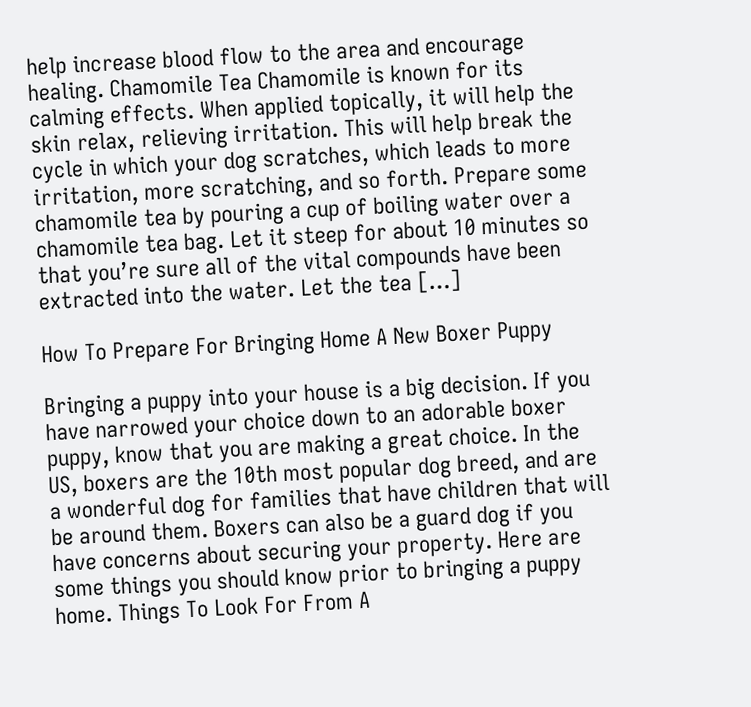help increase blood flow to the area and encourage healing. Chamomile Tea Chamomile is known for its calming effects. When applied topically, it will help the skin relax, relieving irritation. This will help break the cycle in which your dog scratches, which leads to more irritation, more scratching, and so forth. Prepare some chamomile tea by pouring a cup of boiling water over a chamomile tea bag. Let it steep for about 10 minutes so that you’re sure all of the vital compounds have been extracted into the water. Let the tea […]

How To Prepare For Bringing Home A New Boxer Puppy

Bringing a puppy into your house is a big decision. If you have narrowed your choice down to an adorable boxer puppy, know that you are making a great choice. In the US, boxers are the 10th most popular dog breed, and are a wonderful dog for families that have children that will be around them. Boxers can also be a guard dog if you have concerns about securing your property. Here are some things you should know prior to bringing a puppy home. Things To Look For From A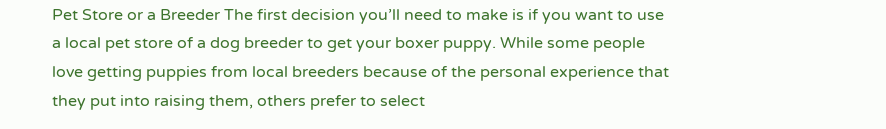Pet Store or a Breeder The first decision you’ll need to make is if you want to use a local pet store of a dog breeder to get your boxer puppy. While some people love getting puppies from local breeders because of the personal experience that they put into raising them, others prefer to select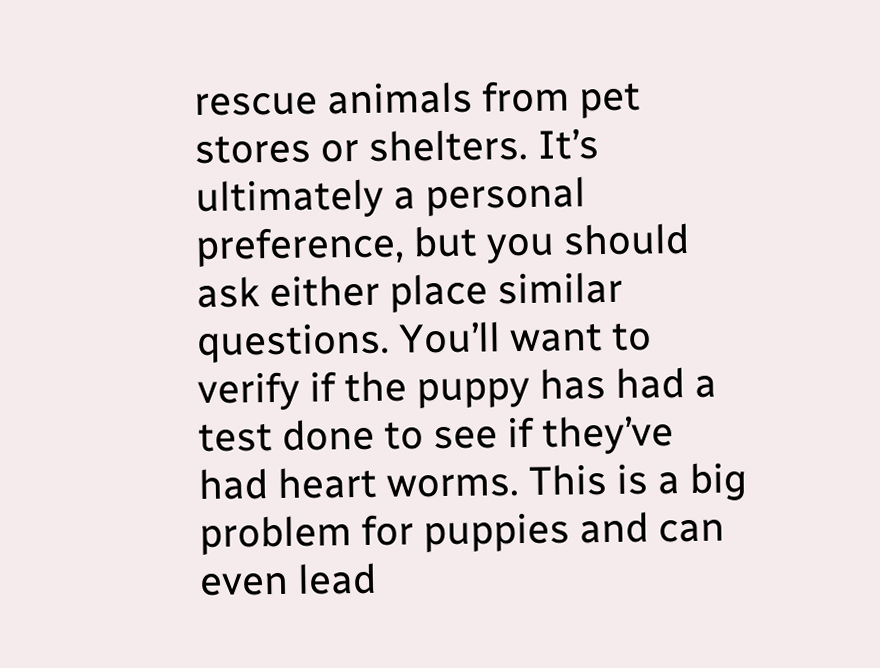rescue animals from pet stores or shelters. It’s ultimately a personal preference, but you should ask either place similar questions. You’ll want to verify if the puppy has had a test done to see if they’ve had heart worms. This is a big problem for puppies and can even lead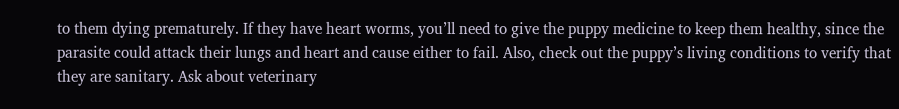to them dying prematurely. If they have heart worms, you’ll need to give the puppy medicine to keep them healthy, since the parasite could attack their lungs and heart and cause either to fail. Also, check out the puppy’s living conditions to verify that they are sanitary. Ask about veterinary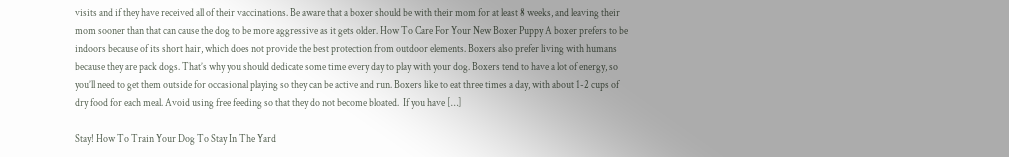visits and if they have received all of their vaccinations. Be aware that a boxer should be with their mom for at least 8 weeks, and leaving their mom sooner than that can cause the dog to be more aggressive as it gets older. How To Care For Your New Boxer Puppy A boxer prefers to be indoors because of its short hair, which does not provide the best protection from outdoor elements. Boxers also prefer living with humans because they are pack dogs. That’s why you should dedicate some time every day to play with your dog. Boxers tend to have a lot of energy, so you’ll need to get them outside for occasional playing so they can be active and run. Boxers like to eat three times a day, with about 1-2 cups of dry food for each meal. Avoid using free feeding so that they do not become bloated.  If you have […]

Stay! How To Train Your Dog To Stay In The Yard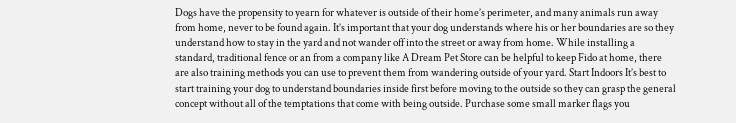Dogs have the propensity to yearn for whatever is outside of their home’s perimeter, and many animals run away from home, never to be found again. It’s important that your dog understands where his or her boundaries are so they understand how to stay in the yard and not wander off into the street or away from home. While installing a standard, traditional fence or an from a company like A Dream Pet Store can be helpful to keep Fido at home, there are also training methods you can use to prevent them from wandering outside of your yard. Start Indoors It’s best to start training your dog to understand boundaries inside first before moving to the outside so they can grasp the general concept without all of the temptations that come with being outside. Purchase some small marker flags you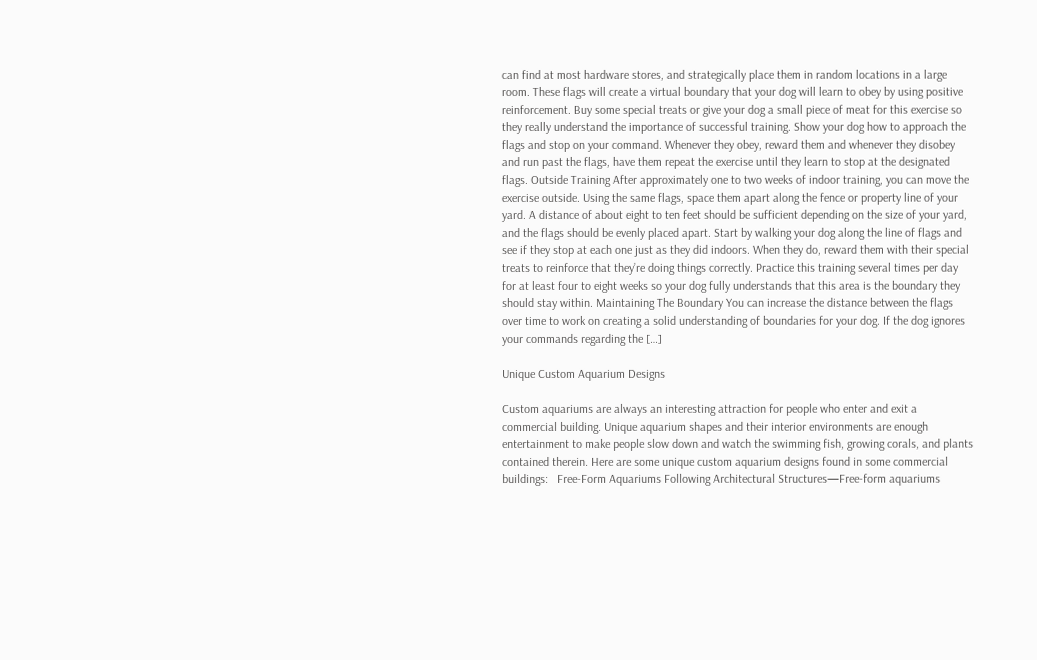can find at most hardware stores, and strategically place them in random locations in a large room. These flags will create a virtual boundary that your dog will learn to obey by using positive reinforcement. Buy some special treats or give your dog a small piece of meat for this exercise so they really understand the importance of successful training. Show your dog how to approach the flags and stop on your command. Whenever they obey, reward them and whenever they disobey and run past the flags, have them repeat the exercise until they learn to stop at the designated flags. Outside Training After approximately one to two weeks of indoor training, you can move the exercise outside. Using the same flags, space them apart along the fence or property line of your yard. A distance of about eight to ten feet should be sufficient depending on the size of your yard, and the flags should be evenly placed apart. Start by walking your dog along the line of flags and see if they stop at each one just as they did indoors. When they do, reward them with their special treats to reinforce that they’re doing things correctly. Practice this training several times per day for at least four to eight weeks so your dog fully understands that this area is the boundary they should stay within. Maintaining The Boundary You can increase the distance between the flags over time to work on creating a solid understanding of boundaries for your dog. If the dog ignores your commands regarding the […]

Unique Custom Aquarium Designs

Custom aquariums are always an interesting attraction for people who enter and exit a commercial building. Unique aquarium shapes and their interior environments are enough entertainment to make people slow down and watch the swimming fish, growing corals, and plants contained therein. Here are some unique custom aquarium designs found in some commercial buildings:   Free-Form Aquariums Following Architectural Structures—Free-form aquariums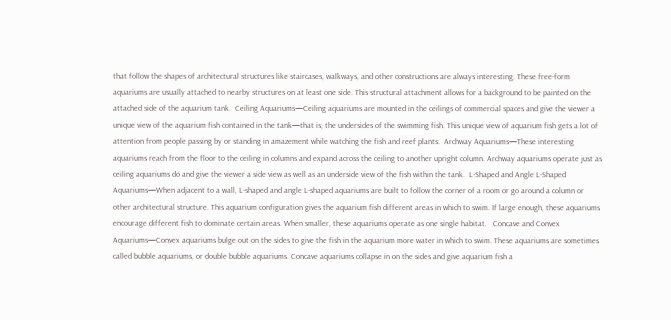that follow the shapes of architectural structures like staircases, walkways, and other constructions are always interesting. These free-form aquariums are usually attached to nearby structures on at least one side. This structural attachment allows for a background to be painted on the attached side of the aquarium tank.  Ceiling Aquariums—Ceiling aquariums are mounted in the ceilings of commercial spaces and give the viewer a unique view of the aquarium fish contained in the tank—that is, the undersides of the swimming fish. This unique view of aquarium fish gets a lot of attention from people passing by or standing in amazement while watching the fish and reef plants.  Archway Aquariums—These interesting aquariums reach from the floor to the ceiling in columns and expand across the ceiling to another upright column. Archway aquariums operate just as ceiling aquariums do and give the viewer a side view as well as an underside view of the fish within the tank.  L-Shaped and Angle L-Shaped Aquariums—When adjacent to a wall, L-shaped and angle L-shaped aquariums are built to follow the corner of a room or go around a column or other architectural structure. This aquarium configuration gives the aquarium fish different areas in which to swim. If large enough, these aquariums encourage different fish to dominate certain areas. When smaller, these aquariums operate as one single habitat.   Concave and Convex Aquariums—Convex aquariums bulge out on the sides to give the fish in the aquarium more water in which to swim. These aquariums are sometimes called bubble aquariums, or double bubble aquariums. Concave aquariums collapse in on the sides and give aquarium fish a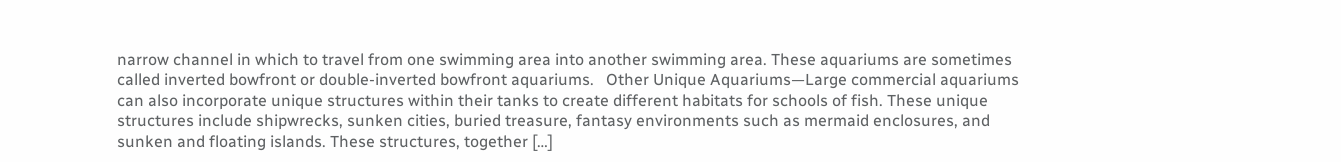narrow channel in which to travel from one swimming area into another swimming area. These aquariums are sometimes called inverted bowfront or double-inverted bowfront aquariums.   Other Unique Aquariums—Large commercial aquariums can also incorporate unique structures within their tanks to create different habitats for schools of fish. These unique structures include shipwrecks, sunken cities, buried treasure, fantasy environments such as mermaid enclosures, and sunken and floating islands. These structures, together […]